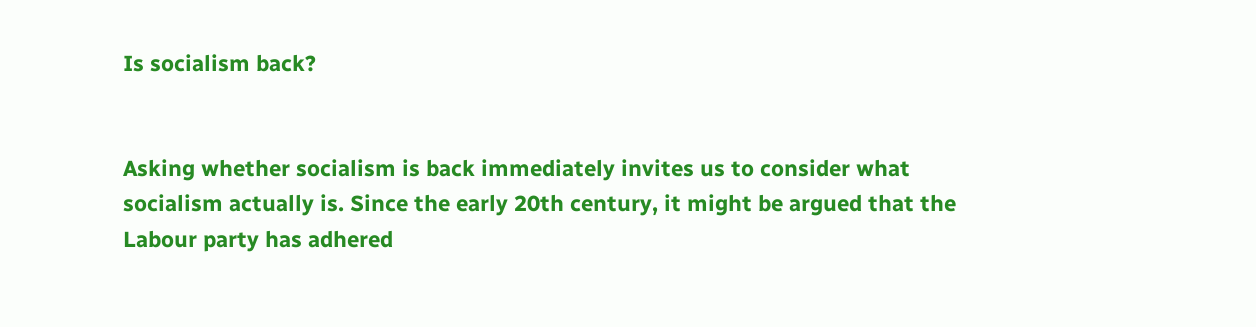Is socialism back?


Asking whether socialism is back immediately invites us to consider what socialism actually is. Since the early 20th century, it might be argued that the Labour party has adhered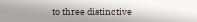to three distinctive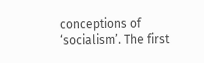conceptions of ‘socialism’. The first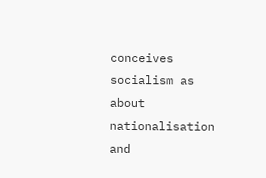conceives socialism as about nationalisation and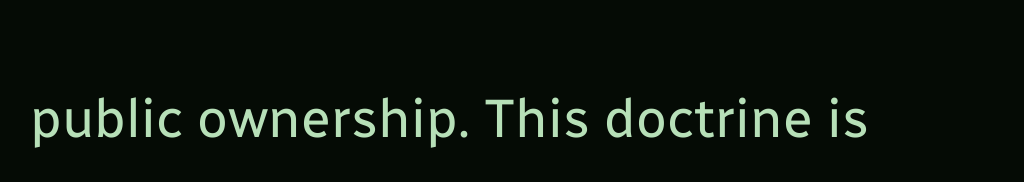public ownership. This doctrine is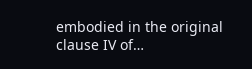embodied in the original clause IV of…